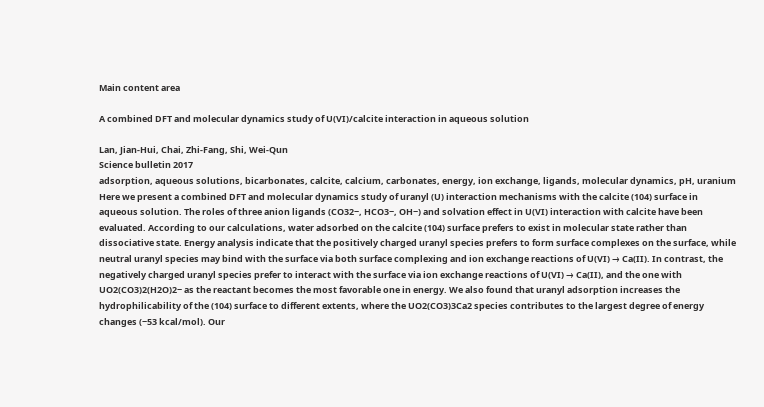Main content area

A combined DFT and molecular dynamics study of U(VI)/calcite interaction in aqueous solution

Lan, Jian-Hui, Chai, Zhi-Fang, Shi, Wei-Qun
Science bulletin 2017
adsorption, aqueous solutions, bicarbonates, calcite, calcium, carbonates, energy, ion exchange, ligands, molecular dynamics, pH, uranium
Here we present a combined DFT and molecular dynamics study of uranyl (U) interaction mechanisms with the calcite (104) surface in aqueous solution. The roles of three anion ligands (CO32−, HCO3−, OH−) and solvation effect in U(VI) interaction with calcite have been evaluated. According to our calculations, water adsorbed on the calcite (104) surface prefers to exist in molecular state rather than dissociative state. Energy analysis indicate that the positively charged uranyl species prefers to form surface complexes on the surface, while neutral uranyl species may bind with the surface via both surface complexing and ion exchange reactions of U(VI) → Ca(II). In contrast, the negatively charged uranyl species prefer to interact with the surface via ion exchange reactions of U(VI) → Ca(II), and the one with UO2(CO3)2(H2O)2− as the reactant becomes the most favorable one in energy. We also found that uranyl adsorption increases the hydrophilicability of the (104) surface to different extents, where the UO2(CO3)3Ca2 species contributes to the largest degree of energy changes (−53 kcal/mol). Our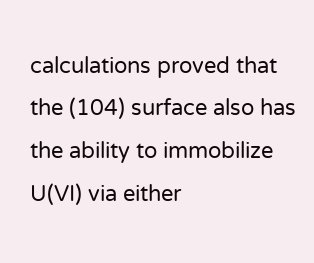calculations proved that the (104) surface also has the ability to immobilize U(VI) via either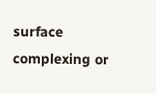surface complexing or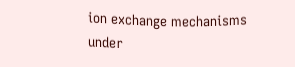ion exchange mechanisms under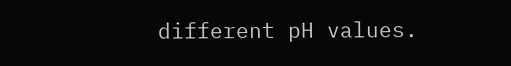different pH values.